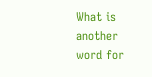What is another word for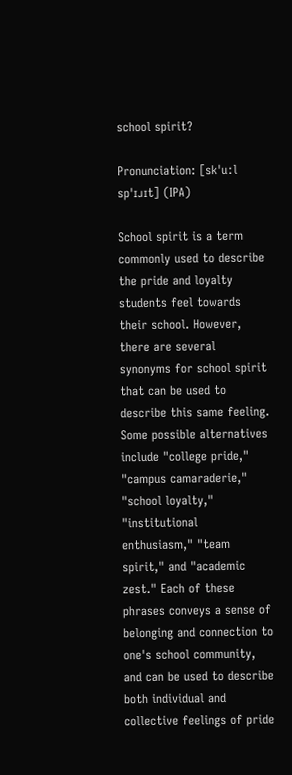school spirit?

Pronunciation: [skˈuːl spˈɪɹɪt] (IPA)

School spirit is a term commonly used to describe the pride and loyalty students feel towards their school. However, there are several synonyms for school spirit that can be used to describe this same feeling. Some possible alternatives include "college pride," "campus camaraderie," "school loyalty," "institutional enthusiasm," "team spirit," and "academic zest." Each of these phrases conveys a sense of belonging and connection to one's school community, and can be used to describe both individual and collective feelings of pride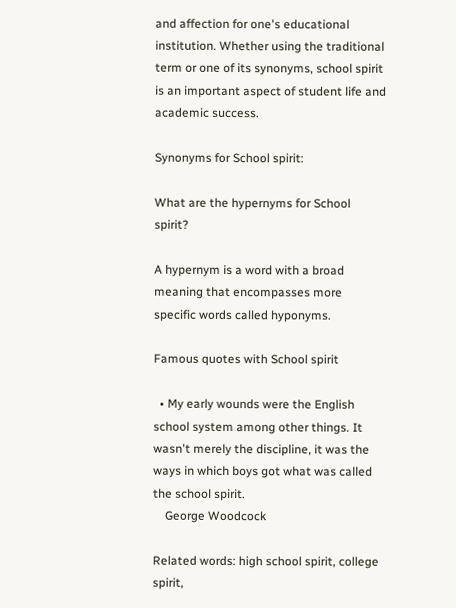and affection for one's educational institution. Whether using the traditional term or one of its synonyms, school spirit is an important aspect of student life and academic success.

Synonyms for School spirit:

What are the hypernyms for School spirit?

A hypernym is a word with a broad meaning that encompasses more specific words called hyponyms.

Famous quotes with School spirit

  • My early wounds were the English school system among other things. It wasn't merely the discipline, it was the ways in which boys got what was called the school spirit.
    George Woodcock

Related words: high school spirit, college spirit,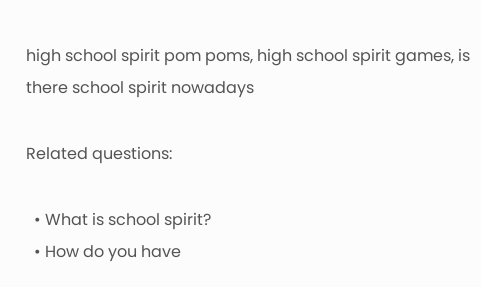high school spirit pom poms, high school spirit games, is there school spirit nowadays

Related questions:

  • What is school spirit?
  • How do you have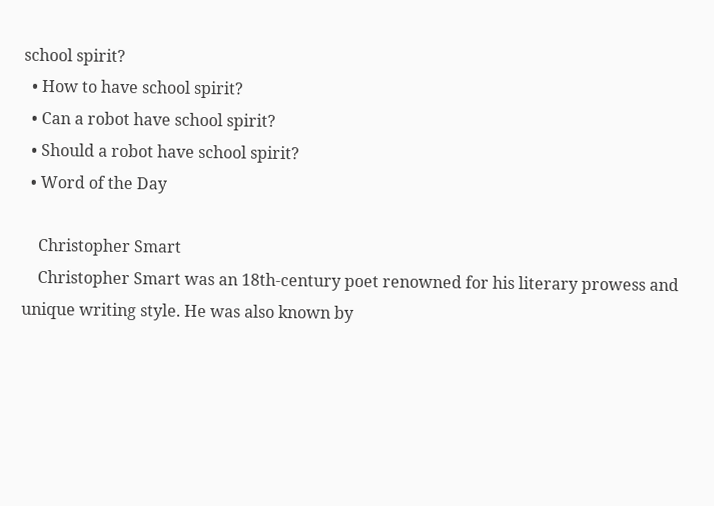school spirit?
  • How to have school spirit?
  • Can a robot have school spirit?
  • Should a robot have school spirit?
  • Word of the Day

    Christopher Smart
    Christopher Smart was an 18th-century poet renowned for his literary prowess and unique writing style. He was also known by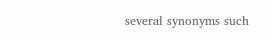several synonyms such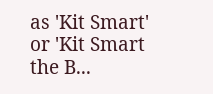as 'Kit Smart' or 'Kit Smart the B...